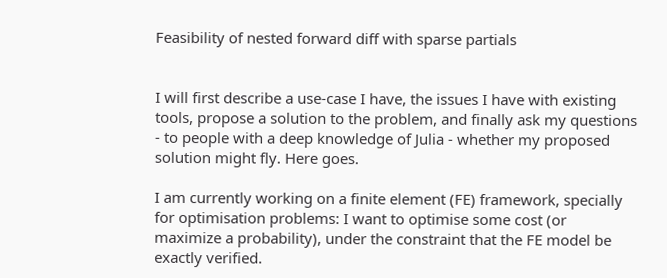Feasibility of nested forward diff with sparse partials


I will first describe a use-case I have, the issues I have with existing tools, propose a solution to the problem, and finally ask my questions - to people with a deep knowledge of Julia - whether my proposed solution might fly. Here goes.

I am currently working on a finite element (FE) framework, specially for optimisation problems: I want to optimise some cost (or maximize a probability), under the constraint that the FE model be exactly verified.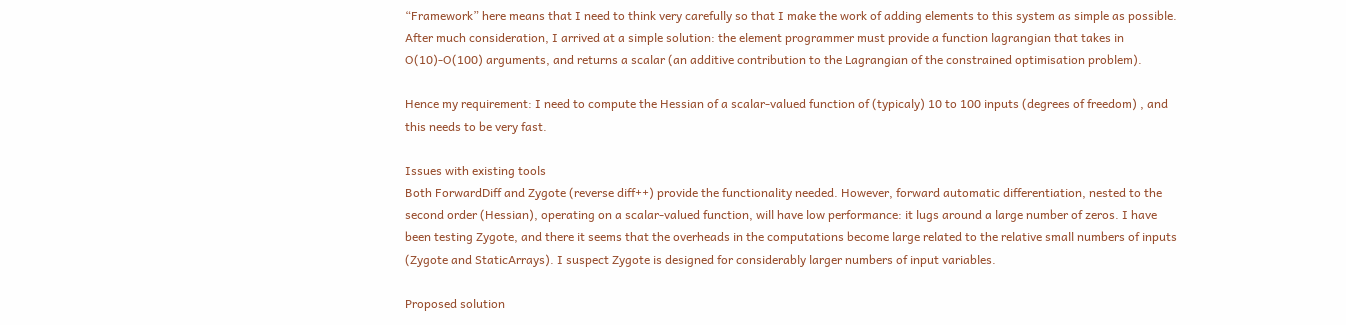“Framework” here means that I need to think very carefully so that I make the work of adding elements to this system as simple as possible. After much consideration, I arrived at a simple solution: the element programmer must provide a function lagrangian that takes in O(10)-O(100) arguments, and returns a scalar (an additive contribution to the Lagrangian of the constrained optimisation problem).

Hence my requirement: I need to compute the Hessian of a scalar-valued function of (typicaly) 10 to 100 inputs (degrees of freedom) , and this needs to be very fast.

Issues with existing tools
Both ForwardDiff and Zygote (reverse diff++) provide the functionality needed. However, forward automatic differentiation, nested to the second order (Hessian), operating on a scalar-valued function, will have low performance: it lugs around a large number of zeros. I have been testing Zygote, and there it seems that the overheads in the computations become large related to the relative small numbers of inputs (Zygote and StaticArrays). I suspect Zygote is designed for considerably larger numbers of input variables.

Proposed solution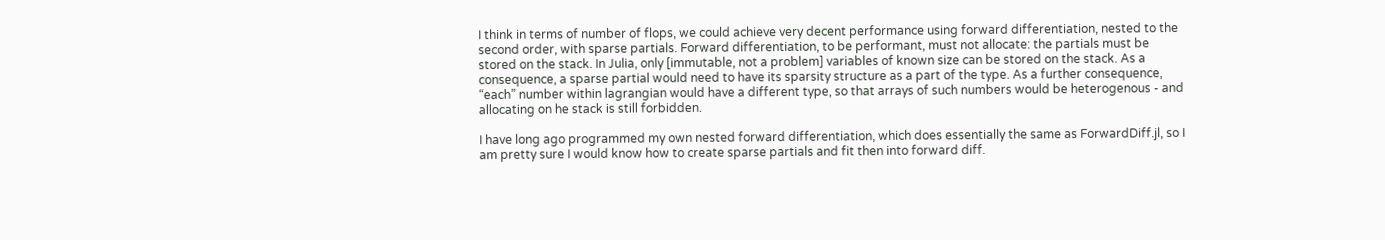I think in terms of number of flops, we could achieve very decent performance using forward differentiation, nested to the second order, with sparse partials. Forward differentiation, to be performant, must not allocate: the partials must be stored on the stack. In Julia, only [immutable, not a problem] variables of known size can be stored on the stack. As a consequence, a sparse partial would need to have its sparsity structure as a part of the type. As a further consequence, “each” number within lagrangian would have a different type, so that arrays of such numbers would be heterogenous - and allocating on he stack is still forbidden.

I have long ago programmed my own nested forward differentiation, which does essentially the same as ForwardDiff.jl, so I am pretty sure I would know how to create sparse partials and fit then into forward diff.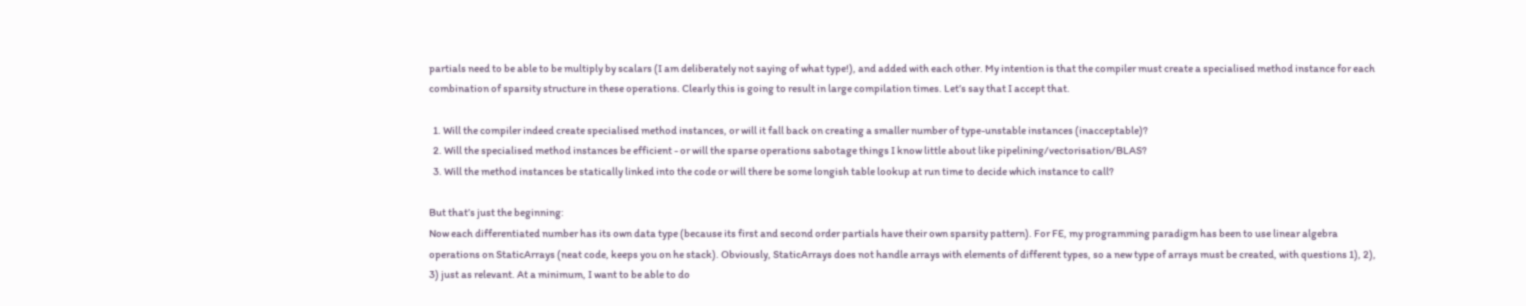partials need to be able to be multiply by scalars (I am deliberately not saying of what type!), and added with each other. My intention is that the compiler must create a specialised method instance for each combination of sparsity structure in these operations. Clearly this is going to result in large compilation times. Let’s say that I accept that.

  1. Will the compiler indeed create specialised method instances, or will it fall back on creating a smaller number of type-unstable instances (inacceptable)?
  2. Will the specialised method instances be efficient - or will the sparse operations sabotage things I know little about like pipelining/vectorisation/BLAS?
  3. Will the method instances be statically linked into the code or will there be some longish table lookup at run time to decide which instance to call?

But that’s just the beginning:
Now each differentiated number has its own data type (because its first and second order partials have their own sparsity pattern). For FE, my programming paradigm has been to use linear algebra operations on StaticArrays (neat code, keeps you on he stack). Obviously, StaticArrays does not handle arrays with elements of different types, so a new type of arrays must be created, with questions 1), 2), 3) just as relevant. At a minimum, I want to be able to do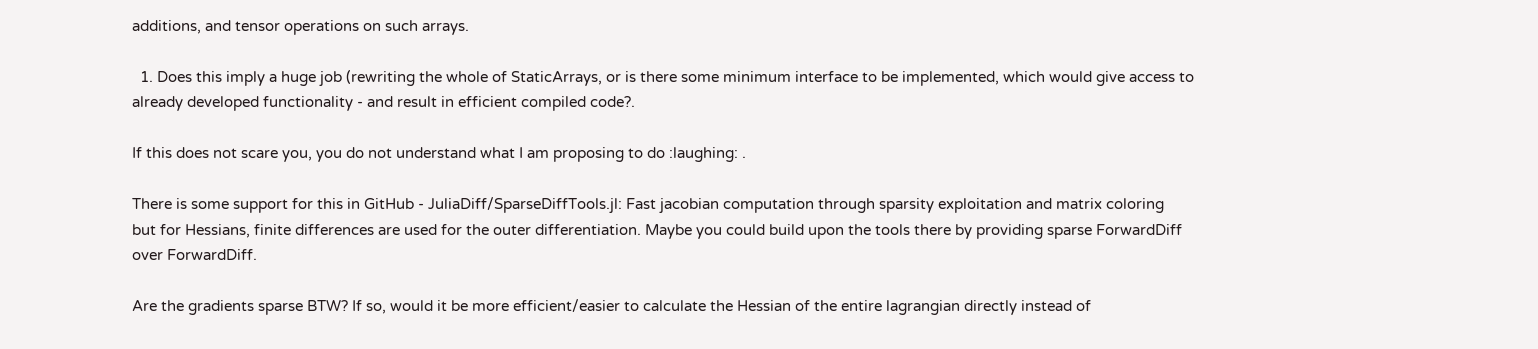additions, and tensor operations on such arrays.

  1. Does this imply a huge job (rewriting the whole of StaticArrays, or is there some minimum interface to be implemented, which would give access to already developed functionality - and result in efficient compiled code?.

If this does not scare you, you do not understand what I am proposing to do :laughing: .

There is some support for this in GitHub - JuliaDiff/SparseDiffTools.jl: Fast jacobian computation through sparsity exploitation and matrix coloring
but for Hessians, finite differences are used for the outer differentiation. Maybe you could build upon the tools there by providing sparse ForwardDiff over ForwardDiff.

Are the gradients sparse BTW? If so, would it be more efficient/easier to calculate the Hessian of the entire lagrangian directly instead of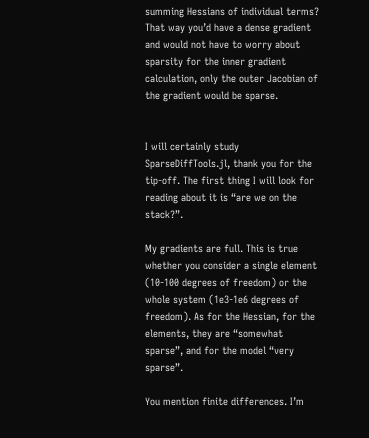summing Hessians of individual terms? That way you’d have a dense gradient and would not have to worry about sparsity for the inner gradient calculation, only the outer Jacobian of the gradient would be sparse.


I will certainly study SparseDiffTools.jl, thank you for the tip-off. The first thing I will look for reading about it is “are we on the stack?”.

My gradients are full. This is true whether you consider a single element (10-100 degrees of freedom) or the whole system (1e3-1e6 degrees of freedom). As for the Hessian, for the elements, they are “somewhat sparse”, and for the model “very sparse”.

You mention finite differences. I’m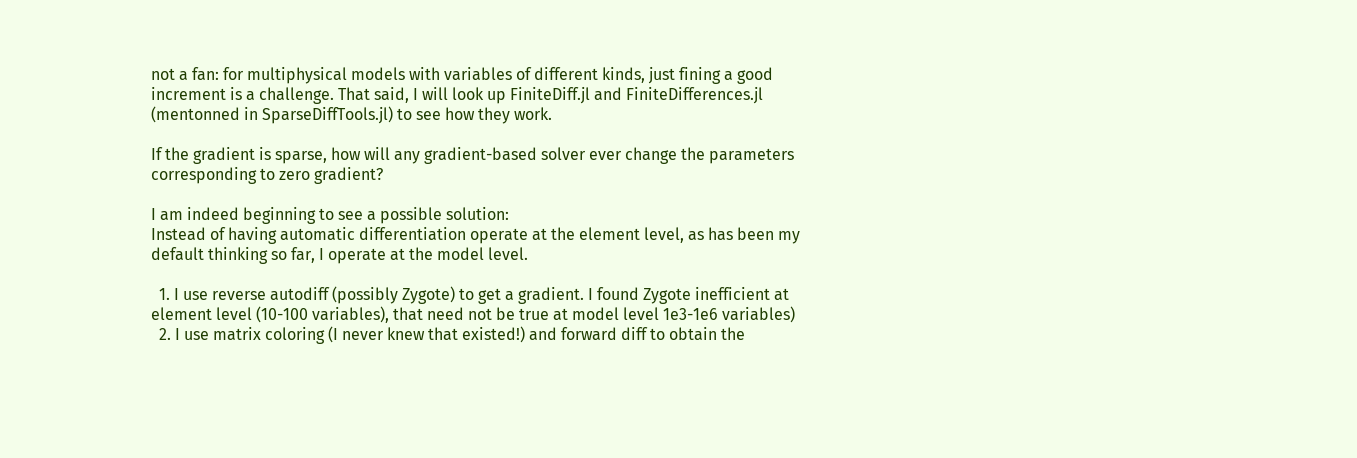not a fan: for multiphysical models with variables of different kinds, just fining a good increment is a challenge. That said, I will look up FiniteDiff.jl and FiniteDifferences.jl (mentonned in SparseDiffTools.jl) to see how they work.

If the gradient is sparse, how will any gradient-based solver ever change the parameters corresponding to zero gradient?

I am indeed beginning to see a possible solution:
Instead of having automatic differentiation operate at the element level, as has been my default thinking so far, I operate at the model level.

  1. I use reverse autodiff (possibly Zygote) to get a gradient. I found Zygote inefficient at element level (10-100 variables), that need not be true at model level 1e3-1e6 variables)
  2. I use matrix coloring (I never knew that existed!) and forward diff to obtain the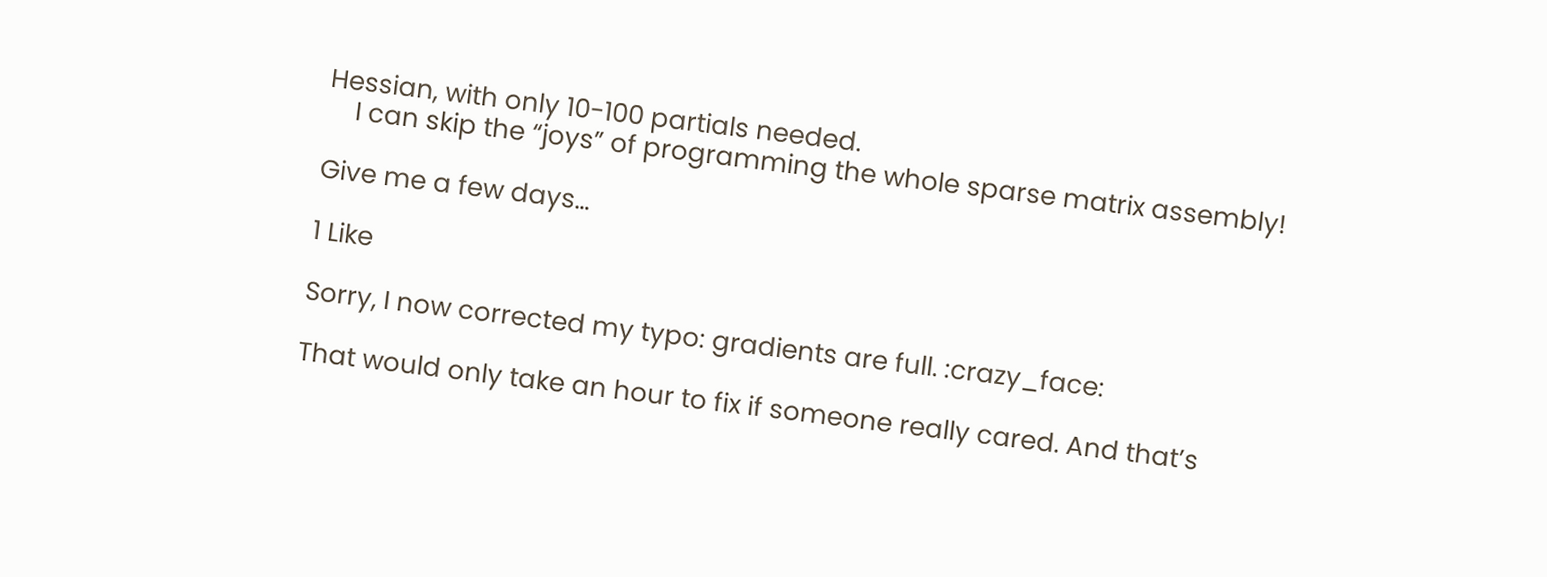Hessian, with only 10-100 partials needed.
    I can skip the “joys” of programming the whole sparse matrix assembly!

Give me a few days…

1 Like

Sorry, I now corrected my typo: gradients are full. :crazy_face:

That would only take an hour to fix if someone really cared. And that’s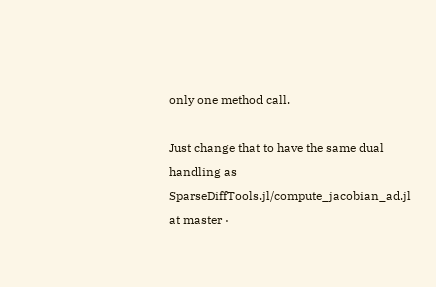only one method call.

Just change that to have the same dual handling as SparseDiffTools.jl/compute_jacobian_ad.jl at master ·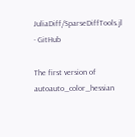JuliaDiff/SparseDiffTools.jl · GitHub

The first version of autoauto_color_hessian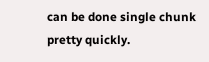can be done single chunk pretty quickly.